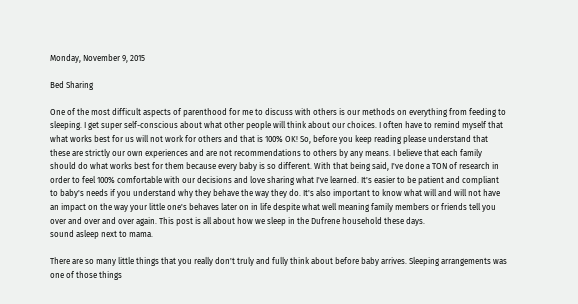Monday, November 9, 2015

Bed Sharing

One of the most difficult aspects of parenthood for me to discuss with others is our methods on everything from feeding to sleeping. I get super self-conscious about what other people will think about our choices. I often have to remind myself that what works best for us will not work for others and that is 100% OK! So, before you keep reading please understand that these are strictly our own experiences and are not recommendations to others by any means. I believe that each family should do what works best for them because every baby is so different. With that being said, I've done a TON of research in order to feel 100% comfortable with our decisions and love sharing what I've learned. It's easier to be patient and compliant to baby's needs if you understand why they behave the way they do. It's also important to know what will and will not have an impact on the way your little one's behaves later on in life despite what well meaning family members or friends tell you over and over and over again. This post is all about how we sleep in the Dufrene household these days.
sound asleep next to mama.

There are so many little things that you really don't truly and fully think about before baby arrives. Sleeping arrangements was one of those things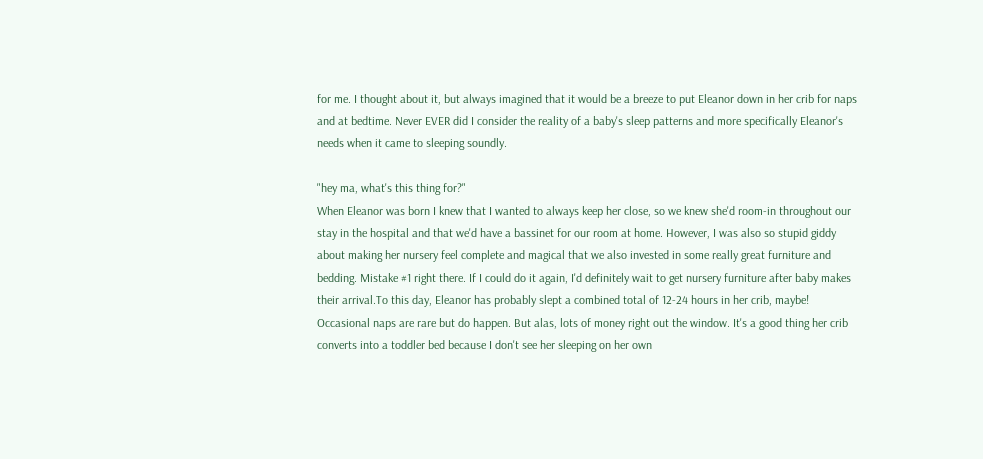for me. I thought about it, but always imagined that it would be a breeze to put Eleanor down in her crib for naps and at bedtime. Never EVER did I consider the reality of a baby's sleep patterns and more specifically Eleanor's needs when it came to sleeping soundly.

"hey ma, what's this thing for?"
When Eleanor was born I knew that I wanted to always keep her close, so we knew she'd room-in throughout our stay in the hospital and that we'd have a bassinet for our room at home. However, I was also so stupid giddy about making her nursery feel complete and magical that we also invested in some really great furniture and bedding. Mistake #1 right there. If I could do it again, I'd definitely wait to get nursery furniture after baby makes their arrival.To this day, Eleanor has probably slept a combined total of 12-24 hours in her crib, maybe! Occasional naps are rare but do happen. But alas, lots of money right out the window. It's a good thing her crib converts into a toddler bed because I don't see her sleeping on her own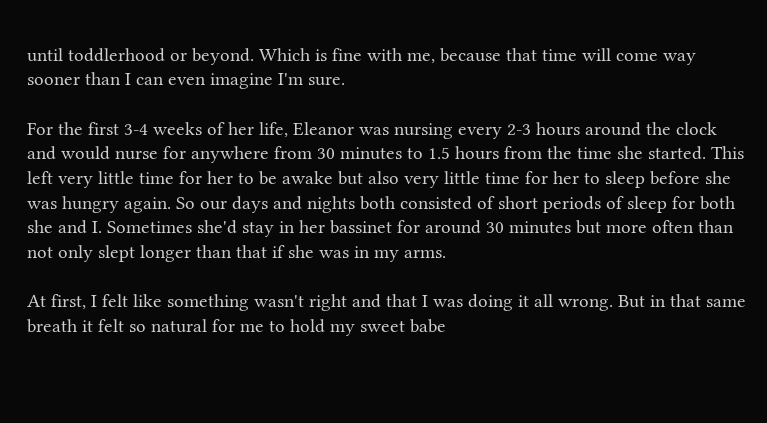until toddlerhood or beyond. Which is fine with me, because that time will come way sooner than I can even imagine I'm sure.

For the first 3-4 weeks of her life, Eleanor was nursing every 2-3 hours around the clock and would nurse for anywhere from 30 minutes to 1.5 hours from the time she started. This left very little time for her to be awake but also very little time for her to sleep before she was hungry again. So our days and nights both consisted of short periods of sleep for both she and I. Sometimes she'd stay in her bassinet for around 30 minutes but more often than not only slept longer than that if she was in my arms.

At first, I felt like something wasn't right and that I was doing it all wrong. But in that same breath it felt so natural for me to hold my sweet babe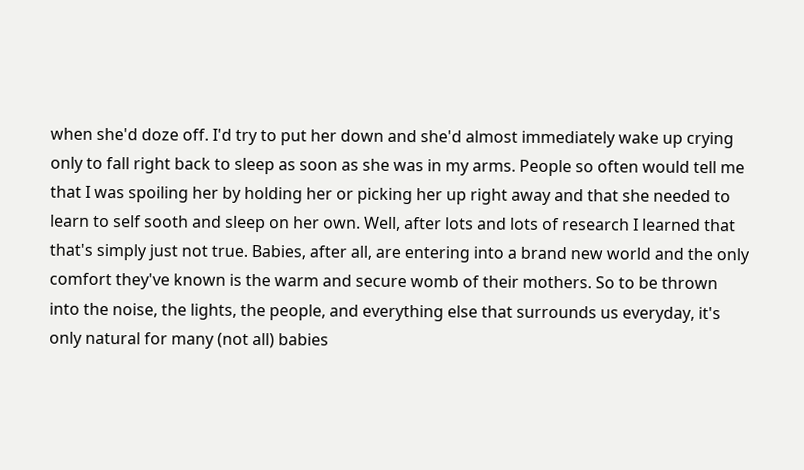when she'd doze off. I'd try to put her down and she'd almost immediately wake up crying only to fall right back to sleep as soon as she was in my arms. People so often would tell me that I was spoiling her by holding her or picking her up right away and that she needed to learn to self sooth and sleep on her own. Well, after lots and lots of research I learned that that's simply just not true. Babies, after all, are entering into a brand new world and the only comfort they've known is the warm and secure womb of their mothers. So to be thrown into the noise, the lights, the people, and everything else that surrounds us everyday, it's only natural for many (not all) babies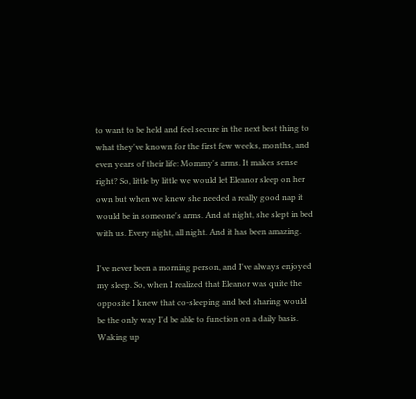to want to be held and feel secure in the next best thing to what they've known for the first few weeks, months, and even years of their life: Mommy's arms. It makes sense right? So, little by little we would let Eleanor sleep on her own but when we knew she needed a really good nap it would be in someone's arms. And at night, she slept in bed with us. Every night, all night. And it has been amazing.

I've never been a morning person, and I've always enjoyed my sleep. So, when I realized that Eleanor was quite the opposite I knew that co-sleeping and bed sharing would be the only way I'd be able to function on a daily basis. Waking up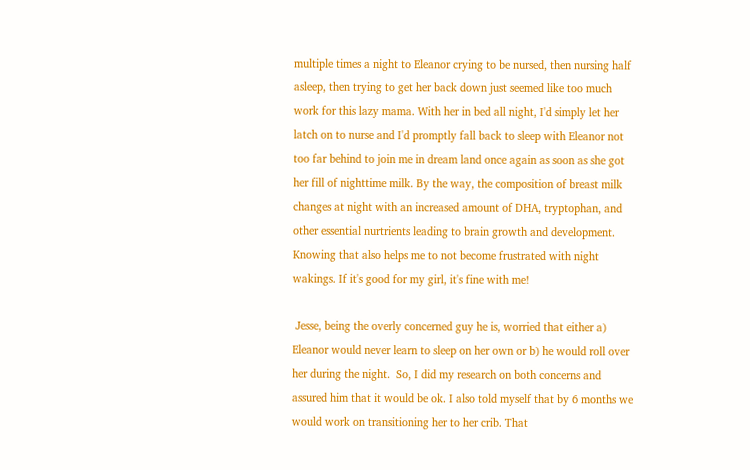multiple times a night to Eleanor crying to be nursed, then nursing half asleep, then trying to get her back down just seemed like too much work for this lazy mama. With her in bed all night, I'd simply let her latch on to nurse and I'd promptly fall back to sleep with Eleanor not too far behind to join me in dream land once again as soon as she got her fill of nighttime milk. By the way, the composition of breast milk changes at night with an increased amount of DHA, tryptophan, and other essential nurtrients leading to brain growth and development. Knowing that also helps me to not become frustrated with night wakings. If it's good for my girl, it's fine with me!

 Jesse, being the overly concerned guy he is, worried that either a) Eleanor would never learn to sleep on her own or b) he would roll over her during the night.  So, I did my research on both concerns and assured him that it would be ok. I also told myself that by 6 months we would work on transitioning her to her crib. That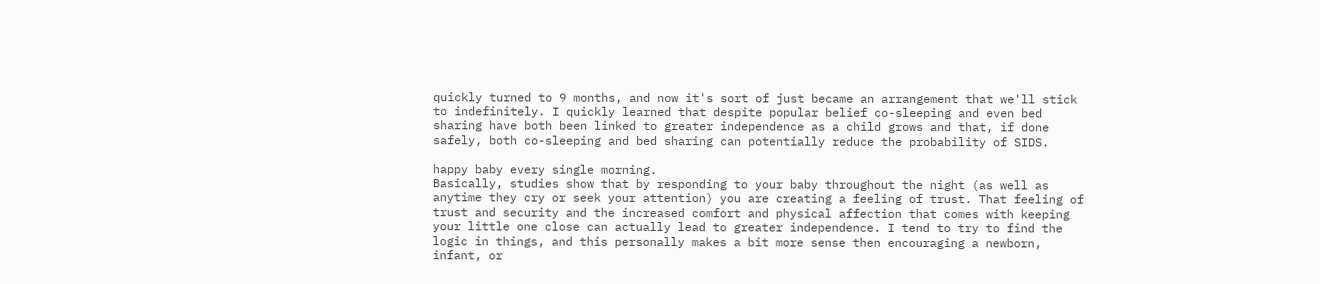quickly turned to 9 months, and now it's sort of just became an arrangement that we'll stick to indefinitely. I quickly learned that despite popular belief co-sleeping and even bed sharing have both been linked to greater independence as a child grows and that, if done safely, both co-sleeping and bed sharing can potentially reduce the probability of SIDS.

happy baby every single morning.
Basically, studies show that by responding to your baby throughout the night (as well as anytime they cry or seek your attention) you are creating a feeling of trust. That feeling of trust and security and the increased comfort and physical affection that comes with keeping your little one close can actually lead to greater independence. I tend to try to find the logic in things, and this personally makes a bit more sense then encouraging a newborn, infant, or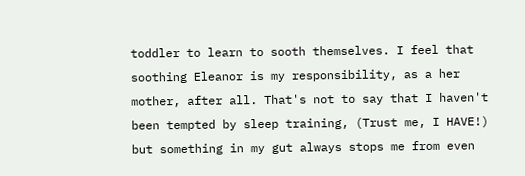toddler to learn to sooth themselves. I feel that soothing Eleanor is my responsibility, as a her mother, after all. That's not to say that I haven't been tempted by sleep training, (Trust me, I HAVE!) but something in my gut always stops me from even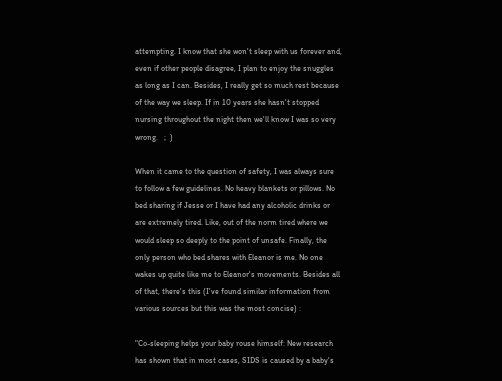attempting. I know that she won't sleep with us forever and, even if other people disagree, I plan to enjoy the snuggles as long as I can. Besides, I really get so much rest because of the way we sleep. If in 10 years she hasn't stopped nursing throughout the night then we'll know I was so very wrong.   ;  )

When it came to the question of safety, I was always sure to follow a few guidelines. No heavy blankets or pillows. No bed sharing if Jesse or I have had any alcoholic drinks or are extremely tired. Like, out of the norm tired where we would sleep so deeply to the point of unsafe. Finally, the only person who bed shares with Eleanor is me. No one wakes up quite like me to Eleanor's movements. Besides all of that, there's this (I've found similar information from various sources but this was the most concise) :

"Co-sleeping helps your baby rouse himself: New research has shown that in most cases, SIDS is caused by a baby's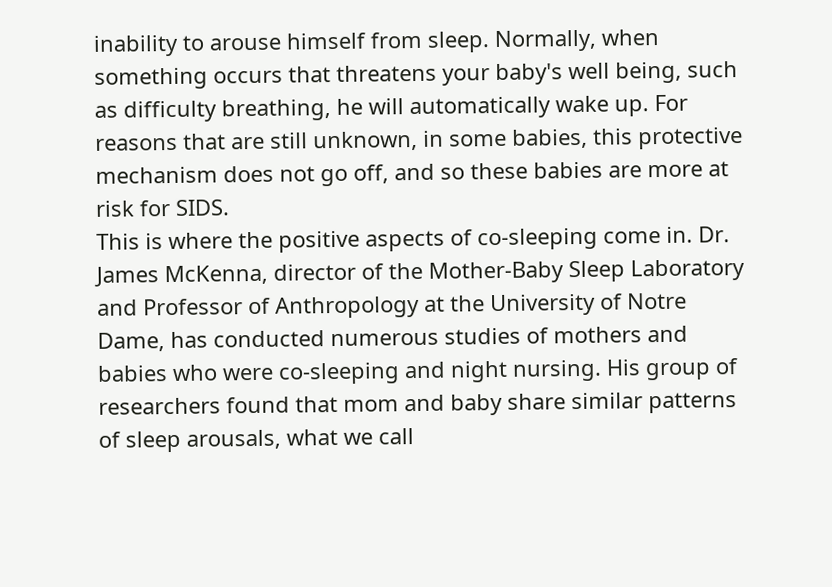inability to arouse himself from sleep. Normally, when something occurs that threatens your baby's well being, such as difficulty breathing, he will automatically wake up. For reasons that are still unknown, in some babies, this protective mechanism does not go off, and so these babies are more at risk for SIDS.
This is where the positive aspects of co-sleeping come in. Dr. James McKenna, director of the Mother-Baby Sleep Laboratory and Professor of Anthropology at the University of Notre Dame, has conducted numerous studies of mothers and babies who were co-sleeping and night nursing. His group of researchers found that mom and baby share similar patterns of sleep arousals, what we call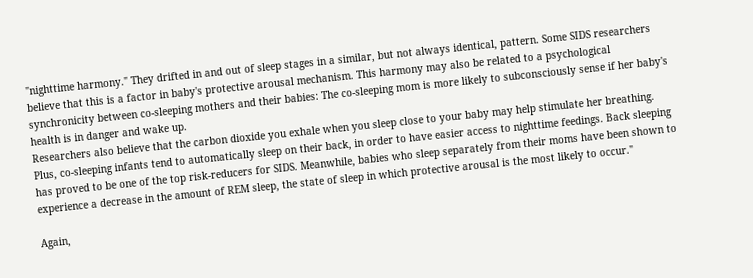"nighttime harmony." They drifted in and out of sleep stages in a similar, but not always identical, pattern. Some SIDS researchers believe that this is a factor in baby's protective arousal mechanism. This harmony may also be related to a psychological synchronicity between co-sleeping mothers and their babies: The co-sleeping mom is more likely to subconsciously sense if her baby's health is in danger and wake up.
Researchers also believe that the carbon dioxide you exhale when you sleep close to your baby may help stimulate her breathing. Plus, co-sleeping infants tend to automatically sleep on their back, in order to have easier access to nighttime feedings. Back sleeping has proved to be one of the top risk-reducers for SIDS. Meanwhile, babies who sleep separately from their moms have been shown to experience a decrease in the amount of REM sleep, the state of sleep in which protective arousal is the most likely to occur."

Again,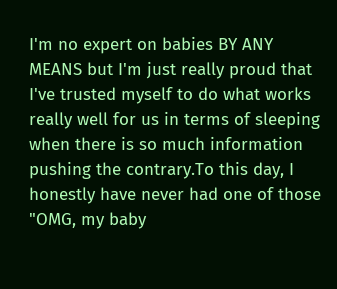I'm no expert on babies BY ANY MEANS but I'm just really proud that I've trusted myself to do what works really well for us in terms of sleeping when there is so much information pushing the contrary.To this day, I honestly have never had one of those "OMG, my baby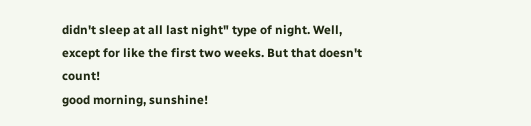didn't sleep at all last night" type of night. Well, except for like the first two weeks. But that doesn't count!
good morning, sunshine!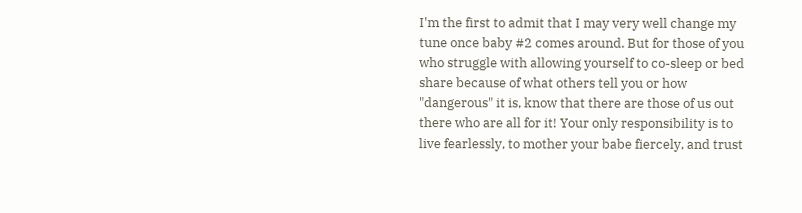I'm the first to admit that I may very well change my tune once baby #2 comes around. But for those of you who struggle with allowing yourself to co-sleep or bed share because of what others tell you or how "dangerous" it is, know that there are those of us out there who are all for it! Your only responsibility is to live fearlessly, to mother your babe fiercely, and trust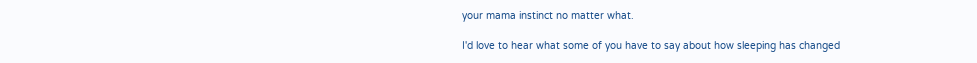your mama instinct no matter what.

I'd love to hear what some of you have to say about how sleeping has changed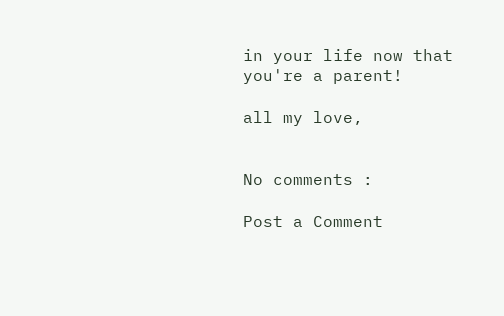in your life now that you're a parent!

all my love,


No comments :

Post a Comment